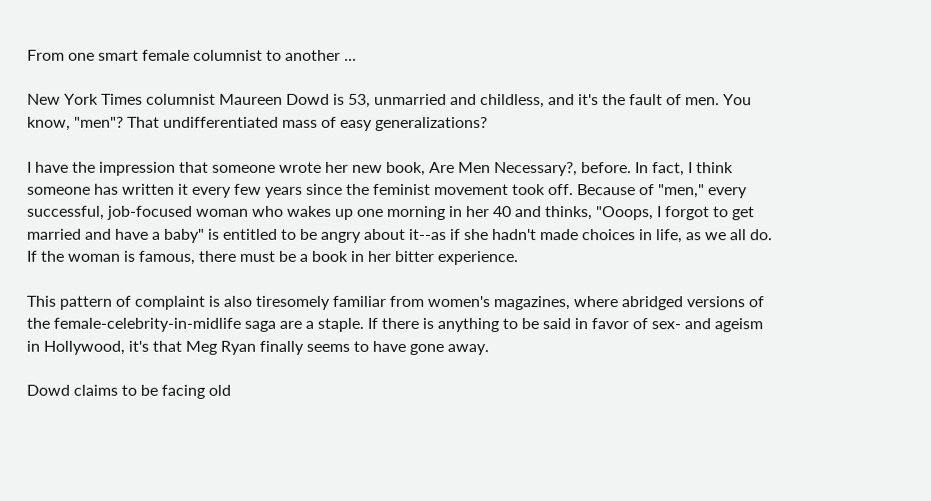From one smart female columnist to another ...

New York Times columnist Maureen Dowd is 53, unmarried and childless, and it's the fault of men. You know, "men"? That undifferentiated mass of easy generalizations?

I have the impression that someone wrote her new book, Are Men Necessary?, before. In fact, I think someone has written it every few years since the feminist movement took off. Because of "men," every successful, job-focused woman who wakes up one morning in her 40 and thinks, "Ooops, I forgot to get married and have a baby" is entitled to be angry about it--as if she hadn't made choices in life, as we all do. If the woman is famous, there must be a book in her bitter experience.

This pattern of complaint is also tiresomely familiar from women's magazines, where abridged versions of the female-celebrity-in-midlife saga are a staple. If there is anything to be said in favor of sex- and ageism in Hollywood, it's that Meg Ryan finally seems to have gone away.

Dowd claims to be facing old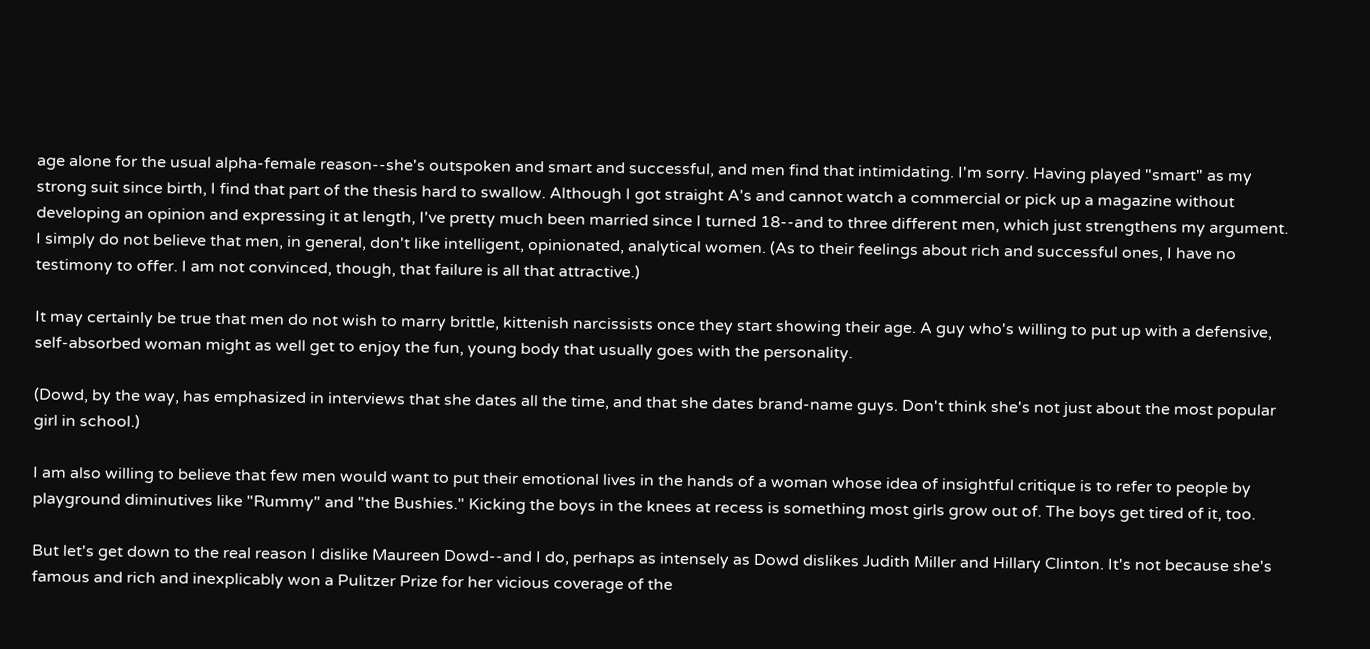age alone for the usual alpha-female reason--she's outspoken and smart and successful, and men find that intimidating. I'm sorry. Having played "smart" as my strong suit since birth, I find that part of the thesis hard to swallow. Although I got straight A's and cannot watch a commercial or pick up a magazine without developing an opinion and expressing it at length, I've pretty much been married since I turned 18--and to three different men, which just strengthens my argument. I simply do not believe that men, in general, don't like intelligent, opinionated, analytical women. (As to their feelings about rich and successful ones, I have no testimony to offer. I am not convinced, though, that failure is all that attractive.)

It may certainly be true that men do not wish to marry brittle, kittenish narcissists once they start showing their age. A guy who's willing to put up with a defensive, self-absorbed woman might as well get to enjoy the fun, young body that usually goes with the personality.

(Dowd, by the way, has emphasized in interviews that she dates all the time, and that she dates brand-name guys. Don't think she's not just about the most popular girl in school.)

I am also willing to believe that few men would want to put their emotional lives in the hands of a woman whose idea of insightful critique is to refer to people by playground diminutives like "Rummy" and "the Bushies." Kicking the boys in the knees at recess is something most girls grow out of. The boys get tired of it, too.

But let's get down to the real reason I dislike Maureen Dowd--and I do, perhaps as intensely as Dowd dislikes Judith Miller and Hillary Clinton. It's not because she's famous and rich and inexplicably won a Pulitzer Prize for her vicious coverage of the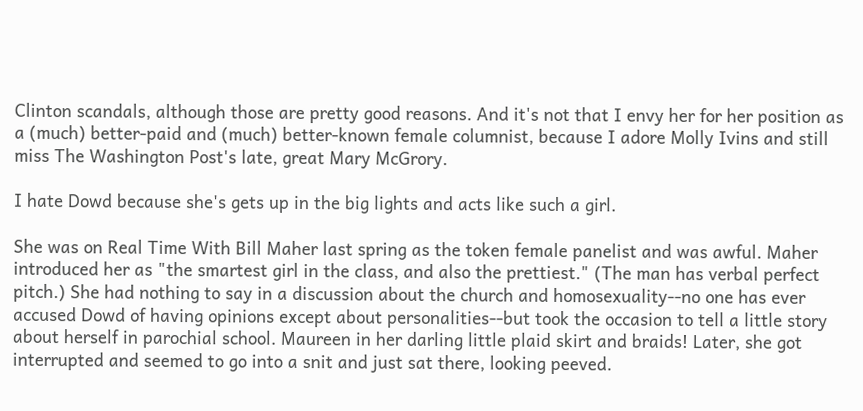Clinton scandals, although those are pretty good reasons. And it's not that I envy her for her position as a (much) better-paid and (much) better-known female columnist, because I adore Molly Ivins and still miss The Washington Post's late, great Mary McGrory.

I hate Dowd because she's gets up in the big lights and acts like such a girl.

She was on Real Time With Bill Maher last spring as the token female panelist and was awful. Maher introduced her as "the smartest girl in the class, and also the prettiest." (The man has verbal perfect pitch.) She had nothing to say in a discussion about the church and homosexuality--no one has ever accused Dowd of having opinions except about personalities--but took the occasion to tell a little story about herself in parochial school. Maureen in her darling little plaid skirt and braids! Later, she got interrupted and seemed to go into a snit and just sat there, looking peeved.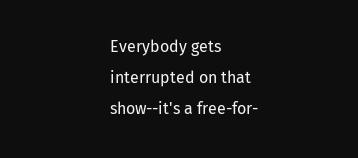Everybody gets interrupted on that show--it's a free-for-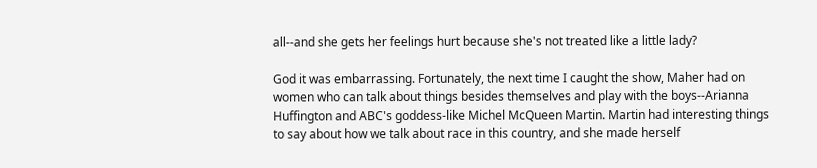all--and she gets her feelings hurt because she's not treated like a little lady?

God it was embarrassing. Fortunately, the next time I caught the show, Maher had on women who can talk about things besides themselves and play with the boys--Arianna Huffington and ABC's goddess-like Michel McQueen Martin. Martin had interesting things to say about how we talk about race in this country, and she made herself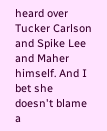heard over Tucker Carlson and Spike Lee and Maher himself. And I bet she doesn't blame a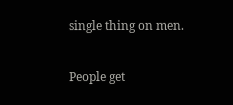single thing on men.

People get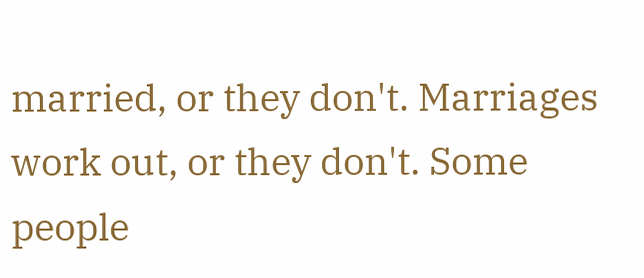married, or they don't. Marriages work out, or they don't. Some people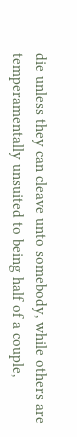die unless they can cleave unto somebody, while others are temperamentally unsuited to being half of a couple,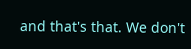and that's that. We don't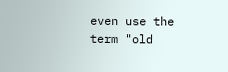even use the term "old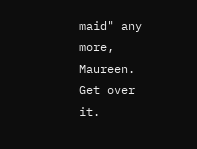maid" any more, Maureen. Get over it.